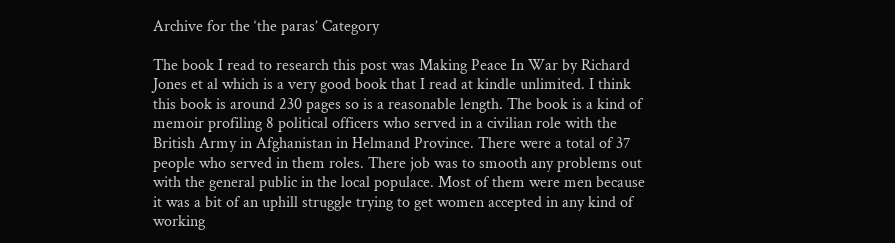Archive for the ‘the paras’ Category

The book I read to research this post was Making Peace In War by Richard Jones et al which is a very good book that I read at kindle unlimited. I think this book is around 230 pages so is a reasonable length. The book is a kind of memoir profiling 8 political officers who served in a civilian role with the British Army in Afghanistan in Helmand Province. There were a total of 37 people who served in them roles. There job was to smooth any problems out with the general public in the local populace. Most of them were men because it was a bit of an uphill struggle trying to get women accepted in any kind of working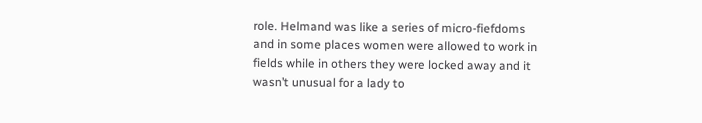role. Helmand was like a series of micro-fiefdoms and in some places women were allowed to work in fields while in others they were locked away and it wasn’t unusual for a lady to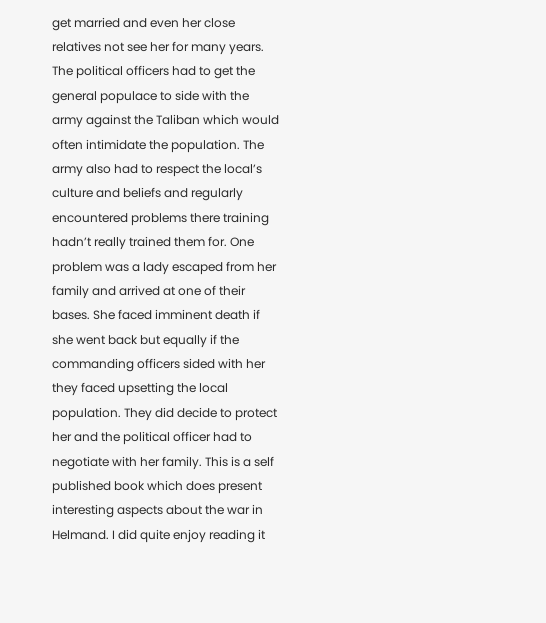get married and even her close relatives not see her for many years. The political officers had to get the general populace to side with the army against the Taliban which would often intimidate the population. The army also had to respect the local’s culture and beliefs and regularly encountered problems there training hadn’t really trained them for. One problem was a lady escaped from her family and arrived at one of their bases. She faced imminent death if she went back but equally if the commanding officers sided with her they faced upsetting the local population. They did decide to protect her and the political officer had to negotiate with her family. This is a self published book which does present interesting aspects about the war in Helmand. I did quite enjoy reading it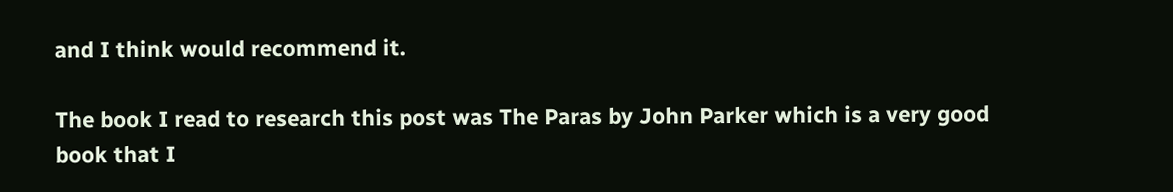and I think would recommend it.

The book I read to research this post was The Paras by John Parker which is a very good book that I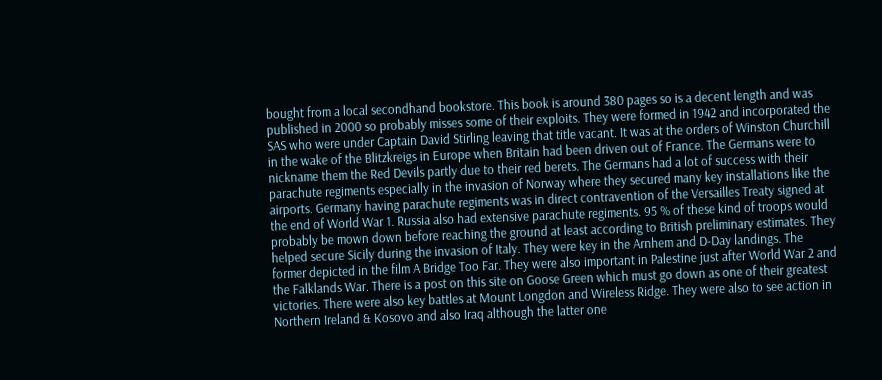bought from a local secondhand bookstore. This book is around 380 pages so is a decent length and was published in 2000 so probably misses some of their exploits. They were formed in 1942 and incorporated the SAS who were under Captain David Stirling leaving that title vacant. It was at the orders of Winston Churchill in the wake of the Blitzkreigs in Europe when Britain had been driven out of France. The Germans were to nickname them the Red Devils partly due to their red berets. The Germans had a lot of success with their parachute regiments especially in the invasion of Norway where they secured many key installations like the airports. Germany having parachute regiments was in direct contravention of the Versailles Treaty signed at the end of World War 1. Russia also had extensive parachute regiments. 95 % of these kind of troops would probably be mown down before reaching the ground at least according to British preliminary estimates. They helped secure Sicily during the invasion of Italy. They were key in the Arnhem and D-Day landings. The former depicted in the film A Bridge Too Far. They were also important in Palestine just after World War 2 and the Falklands War. There is a post on this site on Goose Green which must go down as one of their greatest victories. There were also key battles at Mount Longdon and Wireless Ridge. They were also to see action in Northern Ireland & Kosovo and also Iraq although the latter one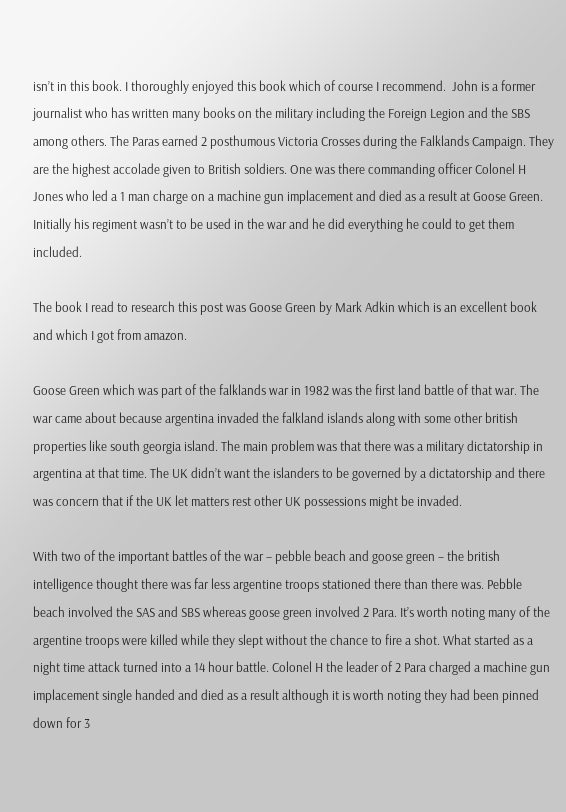isn’t in this book. I thoroughly enjoyed this book which of course I recommend.  John is a former journalist who has written many books on the military including the Foreign Legion and the SBS among others. The Paras earned 2 posthumous Victoria Crosses during the Falklands Campaign. They are the highest accolade given to British soldiers. One was there commanding officer Colonel H Jones who led a 1 man charge on a machine gun implacement and died as a result at Goose Green. Initially his regiment wasn’t to be used in the war and he did everything he could to get them included.

The book I read to research this post was Goose Green by Mark Adkin which is an excellent book and which I got from amazon.

Goose Green which was part of the falklands war in 1982 was the first land battle of that war. The war came about because argentina invaded the falkland islands along with some other british properties like south georgia island. The main problem was that there was a military dictatorship in argentina at that time. The UK didn’t want the islanders to be governed by a dictatorship and there was concern that if the UK let matters rest other UK possessions might be invaded.

With two of the important battles of the war – pebble beach and goose green – the british intelligence thought there was far less argentine troops stationed there than there was. Pebble beach involved the SAS and SBS whereas goose green involved 2 Para. It’s worth noting many of the argentine troops were killed while they slept without the chance to fire a shot. What started as a night time attack turned into a 14 hour battle. Colonel H the leader of 2 Para charged a machine gun implacement single handed and died as a result although it is worth noting they had been pinned down for 3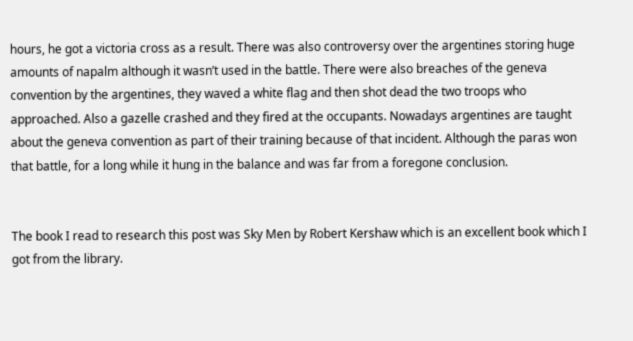hours, he got a victoria cross as a result. There was also controversy over the argentines storing huge amounts of napalm although it wasn’t used in the battle. There were also breaches of the geneva convention by the argentines, they waved a white flag and then shot dead the two troops who approached. Also a gazelle crashed and they fired at the occupants. Nowadays argentines are taught about the geneva convention as part of their training because of that incident. Although the paras won that battle, for a long while it hung in the balance and was far from a foregone conclusion.


The book I read to research this post was Sky Men by Robert Kershaw which is an excellent book which I got from the library.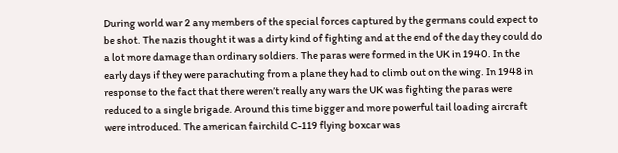During world war 2 any members of the special forces captured by the germans could expect to be shot. The nazis thought it was a dirty kind of fighting and at the end of the day they could do a lot more damage than ordinary soldiers. The paras were formed in the UK in 1940. In the early days if they were parachuting from a plane they had to climb out on the wing. In 1948 in response to the fact that there weren’t really any wars the UK was fighting the paras were reduced to a single brigade. Around this time bigger and more powerful tail loading aircraft were introduced. The american fairchild C-119 flying boxcar was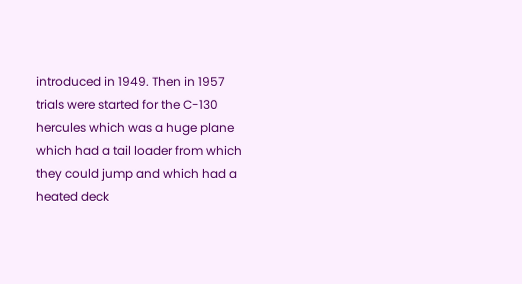introduced in 1949. Then in 1957 trials were started for the C-130 hercules which was a huge plane which had a tail loader from which they could jump and which had a heated deck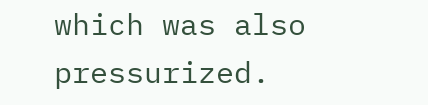which was also pressurized.